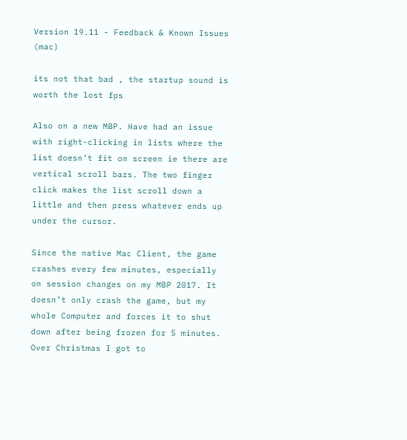Version 19.11 - Feedback & Known Issues (mac)

its not that bad , the startup sound is worth the lost fps

Also on a new MBP. Have had an issue with right-clicking in lists where the list doesn’t fit on screen ie there are vertical scroll bars. The two finger click makes the list scroll down a little and then press whatever ends up under the cursor.

Since the native Mac Client, the game crashes every few minutes, especially on session changes on my MBP 2017. It doesn’t only crash the game, but my whole Computer and forces it to shut down after being frozen for 5 minutes. Over Christmas I got to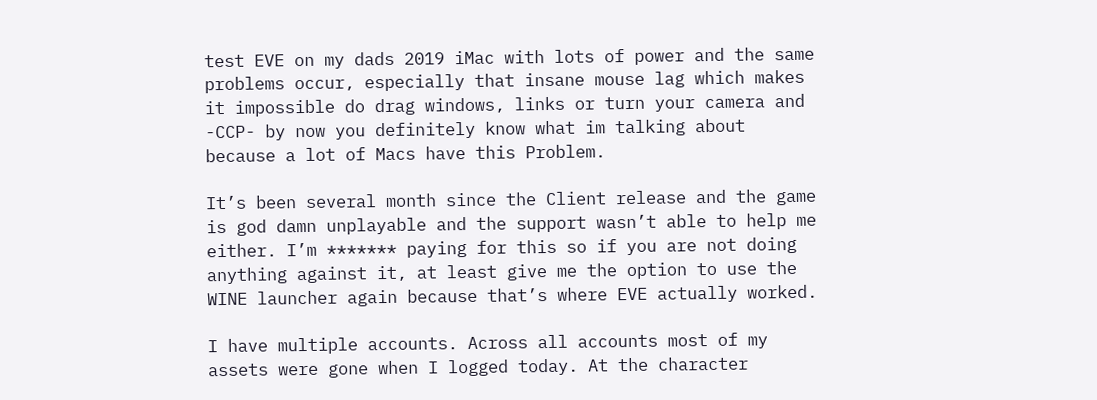test EVE on my dads 2019 iMac with lots of power and the same problems occur, especially that insane mouse lag which makes it impossible do drag windows, links or turn your camera and -CCP- by now you definitely know what im talking about because a lot of Macs have this Problem.

It’s been several month since the Client release and the game is god damn unplayable and the support wasn’t able to help me either. I’m ******* paying for this so if you are not doing anything against it, at least give me the option to use the WINE launcher again because that’s where EVE actually worked.

I have multiple accounts. Across all accounts most of my assets were gone when I logged today. At the character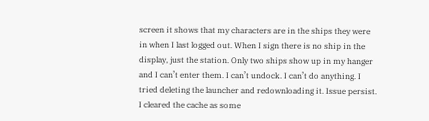screen it shows that my characters are in the ships they were in when I last logged out. When I sign there is no ship in the display, just the station. Only two ships show up in my hanger and I can’t enter them. I can’t undock. I can’t do anything. I tried deleting the launcher and redownloading it. Issue persist. I cleared the cache as some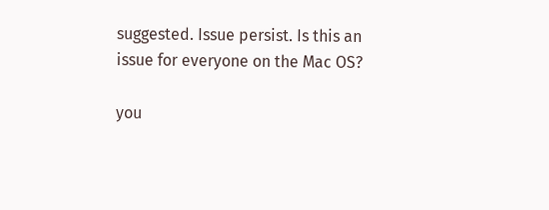suggested. Issue persist. Is this an issue for everyone on the Mac OS?

you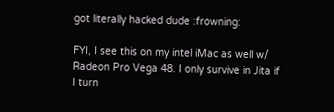got literally hacked dude :frowning:

FYI, I see this on my intel iMac as well w/ Radeon Pro Vega 48. I only survive in Jita if I turn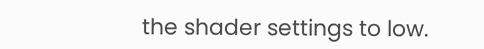the shader settings to low.